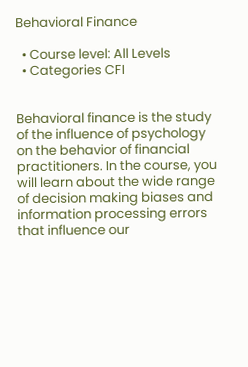Behavioral Finance

  • Course level: All Levels
  • Categories CFI


Behavioral finance is the study of the influence of psychology on the behavior of financial practitioners. In the course, you will learn about the wide range of decision making biases and information processing errors that influence our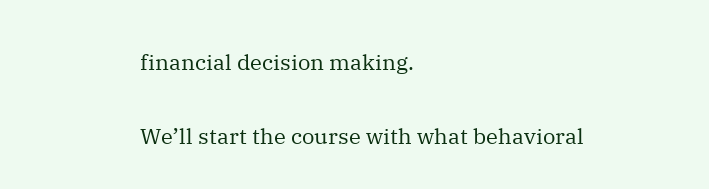financial decision making.

We’ll start the course with what behavioral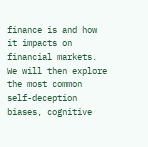finance is and how it impacts on financial markets. We will then explore the most common self-deception biases, cognitive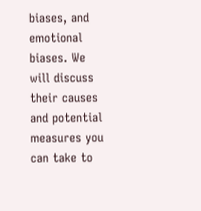biases, and emotional biases. We will discuss their causes and potential measures you can take to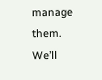manage them. We’ll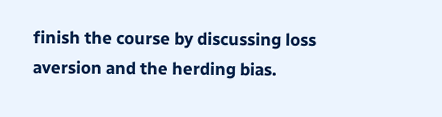finish the course by discussing loss aversion and the herding bias.